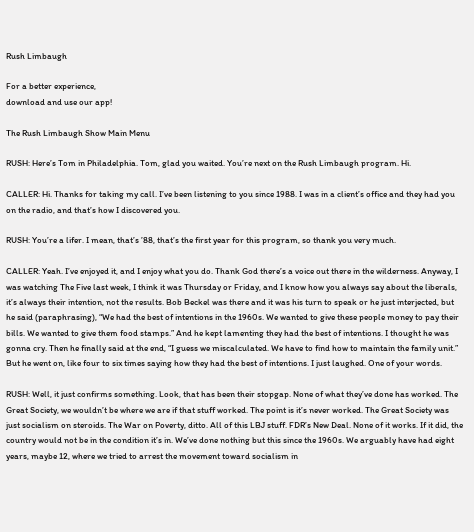Rush Limbaugh

For a better experience,
download and use our app!

The Rush Limbaugh Show Main Menu

RUSH: Here’s Tom in Philadelphia. Tom, glad you waited. You’re next on the Rush Limbaugh program. Hi.

CALLER: Hi. Thanks for taking my call. I’ve been listening to you since 1988. I was in a client’s office and they had you on the radio, and that’s how I discovered you.

RUSH: You’re a lifer. I mean, that’s ’88, that’s the first year for this program, so thank you very much.

CALLER: Yeah. I’ve enjoyed it, and I enjoy what you do. Thank God there’s a voice out there in the wilderness. Anyway, I was watching The Five last week, I think it was Thursday or Friday, and I know how you always say about the liberals, it’s always their intention, not the results. Bob Beckel was there and it was his turn to speak or he just interjected, but he said (paraphrasing), “We had the best of intentions in the 1960s. We wanted to give these people money to pay their bills. We wanted to give them food stamps.” And he kept lamenting they had the best of intentions. I thought he was gonna cry. Then he finally said at the end, “I guess we miscalculated. We have to find how to maintain the family unit.” But he went on, like four to six times saying how they had the best of intentions. I just laughed. One of your words.

RUSH: Well, it just confirms something. Look, that has been their stopgap. None of what they’ve done has worked. The Great Society, we wouldn’t be where we are if that stuff worked. The point is it’s never worked. The Great Society was just socialism on steroids. The War on Poverty, ditto. All of this LBJ stuff. FDR’s New Deal. None of it works. If it did, the country would not be in the condition it’s in. We’ve done nothing but this since the 1960s. We arguably have had eight years, maybe 12, where we tried to arrest the movement toward socialism in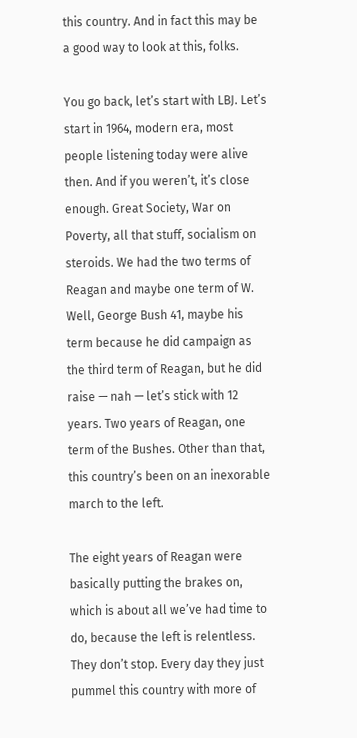this country. And in fact this may be a good way to look at this, folks.

You go back, let’s start with LBJ. Let’s start in 1964, modern era, most people listening today were alive then. And if you weren’t, it’s close enough. Great Society, War on Poverty, all that stuff, socialism on steroids. We had the two terms of Reagan and maybe one term of W. Well, George Bush 41, maybe his term because he did campaign as the third term of Reagan, but he did raise — nah — let’s stick with 12 years. Two years of Reagan, one term of the Bushes. Other than that, this country’s been on an inexorable march to the left.

The eight years of Reagan were basically putting the brakes on, which is about all we’ve had time to do, because the left is relentless. They don’t stop. Every day they just pummel this country with more of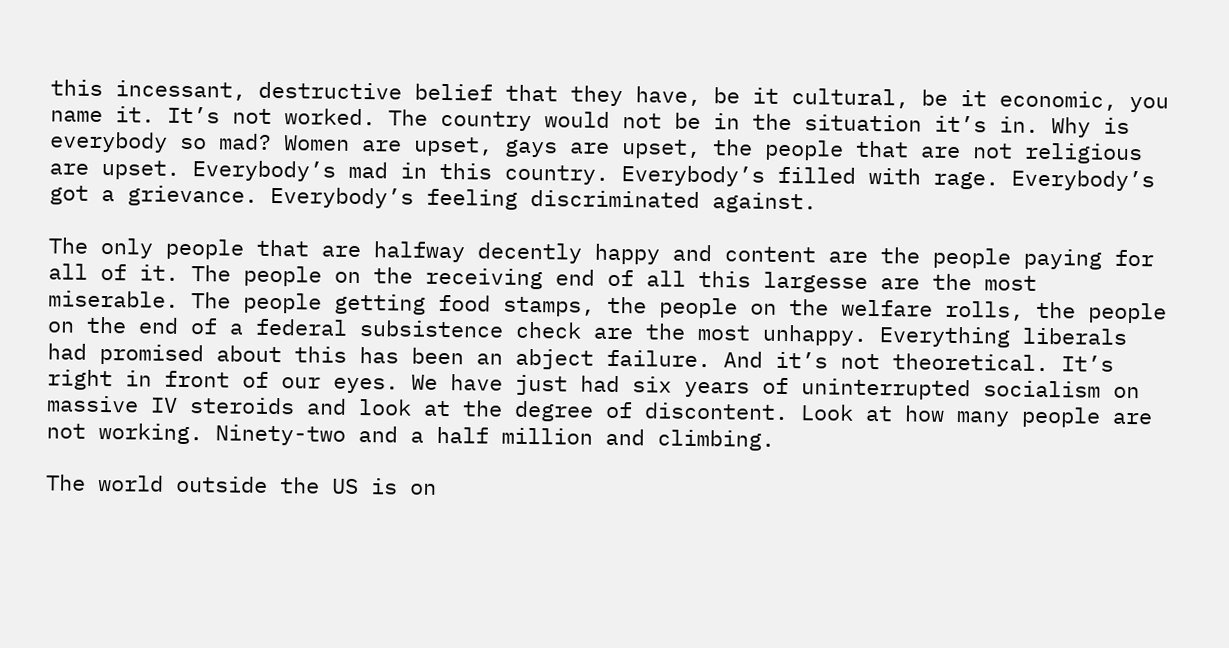this incessant, destructive belief that they have, be it cultural, be it economic, you name it. It’s not worked. The country would not be in the situation it’s in. Why is everybody so mad? Women are upset, gays are upset, the people that are not religious are upset. Everybody’s mad in this country. Everybody’s filled with rage. Everybody’s got a grievance. Everybody’s feeling discriminated against.

The only people that are halfway decently happy and content are the people paying for all of it. The people on the receiving end of all this largesse are the most miserable. The people getting food stamps, the people on the welfare rolls, the people on the end of a federal subsistence check are the most unhappy. Everything liberals had promised about this has been an abject failure. And it’s not theoretical. It’s right in front of our eyes. We have just had six years of uninterrupted socialism on massive IV steroids and look at the degree of discontent. Look at how many people are not working. Ninety-two and a half million and climbing.

The world outside the US is on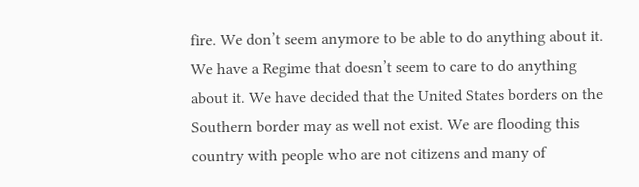fire. We don’t seem anymore to be able to do anything about it. We have a Regime that doesn’t seem to care to do anything about it. We have decided that the United States borders on the Southern border may as well not exist. We are flooding this country with people who are not citizens and many of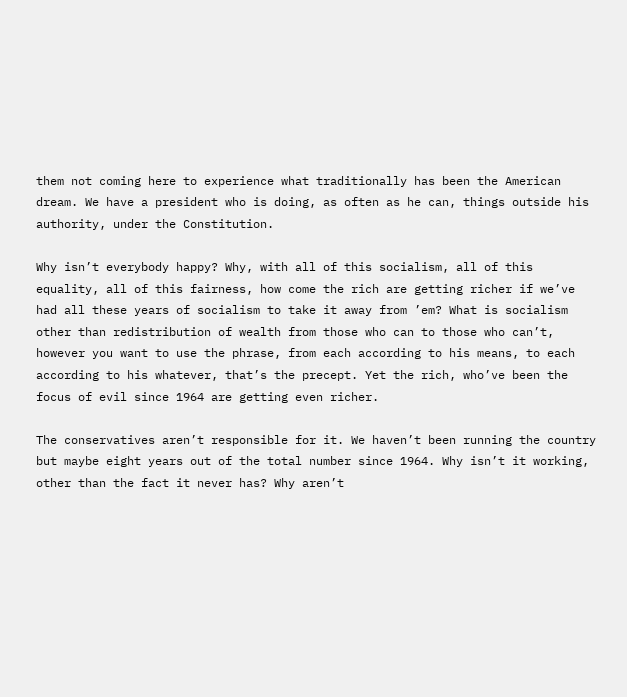them not coming here to experience what traditionally has been the American dream. We have a president who is doing, as often as he can, things outside his authority, under the Constitution.

Why isn’t everybody happy? Why, with all of this socialism, all of this equality, all of this fairness, how come the rich are getting richer if we’ve had all these years of socialism to take it away from ’em? What is socialism other than redistribution of wealth from those who can to those who can’t, however you want to use the phrase, from each according to his means, to each according to his whatever, that’s the precept. Yet the rich, who’ve been the focus of evil since 1964 are getting even richer.

The conservatives aren’t responsible for it. We haven’t been running the country but maybe eight years out of the total number since 1964. Why isn’t it working, other than the fact it never has? Why aren’t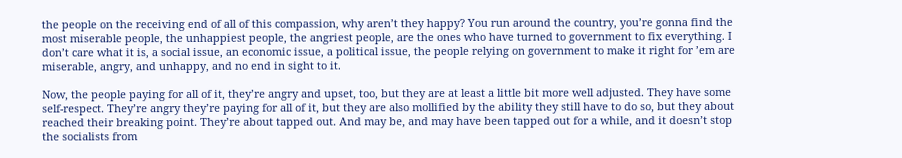the people on the receiving end of all of this compassion, why aren’t they happy? You run around the country, you’re gonna find the most miserable people, the unhappiest people, the angriest people, are the ones who have turned to government to fix everything. I don’t care what it is, a social issue, an economic issue, a political issue, the people relying on government to make it right for ’em are miserable, angry, and unhappy, and no end in sight to it.

Now, the people paying for all of it, they’re angry and upset, too, but they are at least a little bit more well adjusted. They have some self-respect. They’re angry they’re paying for all of it, but they are also mollified by the ability they still have to do so, but they about reached their breaking point. They’re about tapped out. And may be, and may have been tapped out for a while, and it doesn’t stop the socialists from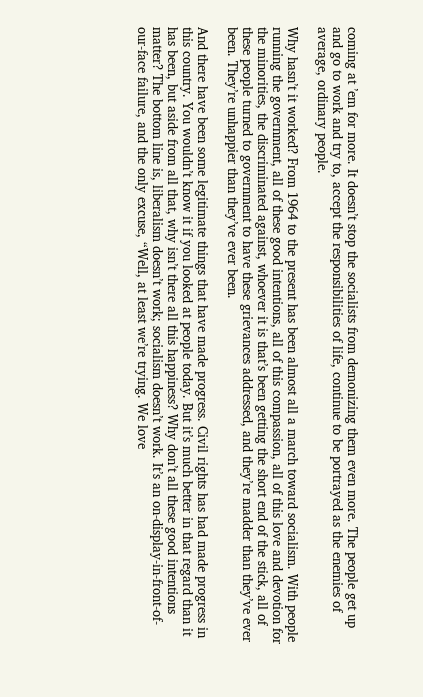coming at ’em for more. It doesn’t stop the socialists from demonizing them even more. The people get up and go to work and try to, accept the responsibilities of life, continue to be portrayed as the enemies of average, ordinary people.

Why hasn’t it worked? From 1964 to the present has been almost all a march toward socialism. With people running the government, all of these good intentions, all of this compassion, all of this love and devotion for the minorities, the discriminated against, whoever it is that’s been getting the short end of the stick, all of these people turned to government to have these grievances addressed, and they’re madder than they’ve ever been. They’re unhappier than they’ve ever been.

And there have been some legitimate things that have made progress. Civil rights has had made progress in this country. You wouldn’t know it if you looked at people today. But it’s much better in that regard than it has been, but aside from all that, why isn’t there all this happiness? Why don’t all these good intentions matter? The bottom line is, liberalism doesn’t work; socialism doesn’t work. It’s an on-display-in-front-of-our-face failure, and the only excuse, “Well, at least we’re trying. We love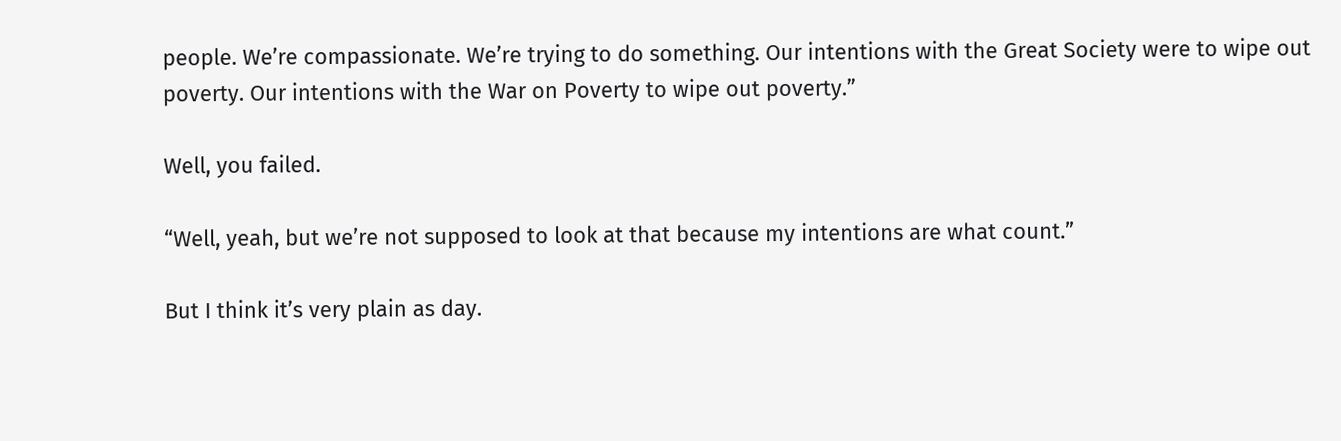people. We’re compassionate. We’re trying to do something. Our intentions with the Great Society were to wipe out poverty. Our intentions with the War on Poverty to wipe out poverty.”

Well, you failed.

“Well, yeah, but we’re not supposed to look at that because my intentions are what count.”

But I think it’s very plain as day.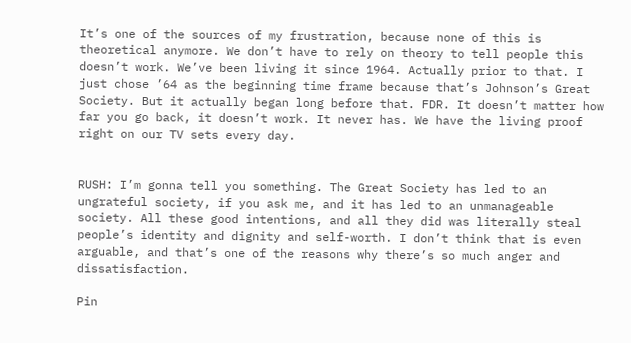It’s one of the sources of my frustration, because none of this is theoretical anymore. We don’t have to rely on theory to tell people this doesn’t work. We’ve been living it since 1964. Actually prior to that. I just chose ’64 as the beginning time frame because that’s Johnson’s Great Society. But it actually began long before that. FDR. It doesn’t matter how far you go back, it doesn’t work. It never has. We have the living proof right on our TV sets every day.


RUSH: I’m gonna tell you something. The Great Society has led to an ungrateful society, if you ask me, and it has led to an unmanageable society. All these good intentions, and all they did was literally steal people’s identity and dignity and self-worth. I don’t think that is even arguable, and that’s one of the reasons why there’s so much anger and dissatisfaction.

Pin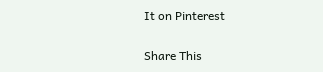It on Pinterest

Share This